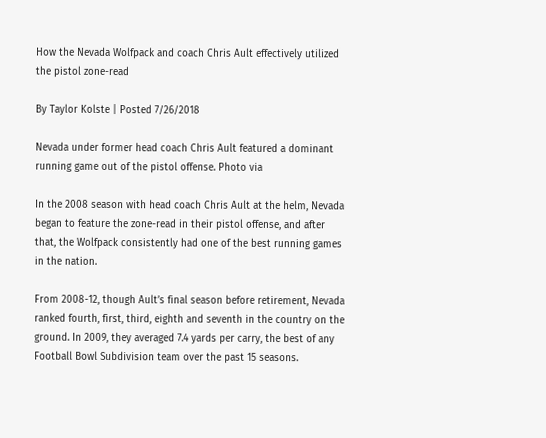How the Nevada Wolfpack and coach Chris Ault effectively utilized the pistol zone-read

By Taylor Kolste | Posted 7/26/2018

Nevada under former head coach Chris Ault featured a dominant running game out of the pistol offense. Photo via

In the 2008 season with head coach Chris Ault at the helm, Nevada began to feature the zone-read in their pistol offense, and after that, the Wolfpack consistently had one of the best running games in the nation.

From 2008-12, though Ault’s final season before retirement, Nevada ranked fourth, first, third, eighth and seventh in the country on the ground. In 2009, they averaged 7.4 yards per carry, the best of any Football Bowl Subdivision team over the past 15 seasons.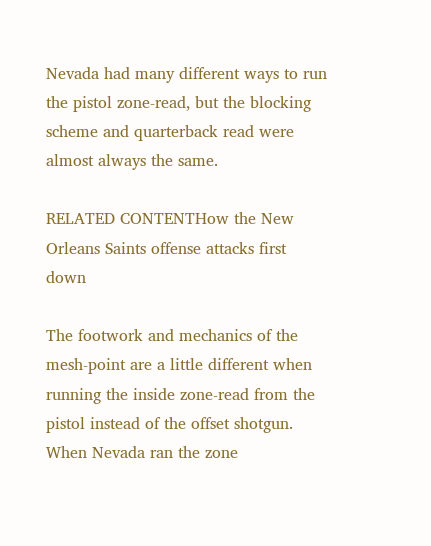Nevada had many different ways to run the pistol zone-read, but the blocking scheme and quarterback read were almost always the same.

RELATED CONTENTHow the New Orleans Saints offense attacks first down

The footwork and mechanics of the mesh-point are a little different when running the inside zone-read from the pistol instead of the offset shotgun. When Nevada ran the zone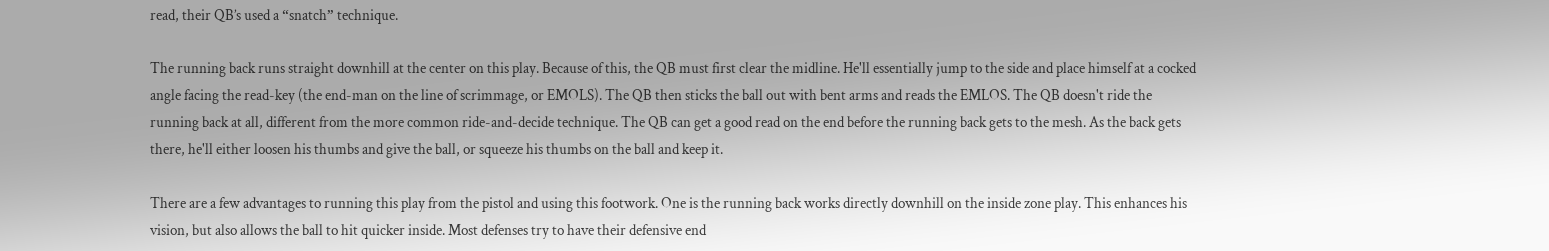read, their QB’s used a “snatch” technique.

The running back runs straight downhill at the center on this play. Because of this, the QB must first clear the midline. He'll essentially jump to the side and place himself at a cocked angle facing the read-key (the end-man on the line of scrimmage, or EMOLS). The QB then sticks the ball out with bent arms and reads the EMLOS. The QB doesn't ride the running back at all, different from the more common ride-and-decide technique. The QB can get a good read on the end before the running back gets to the mesh. As the back gets there, he'll either loosen his thumbs and give the ball, or squeeze his thumbs on the ball and keep it.

There are a few advantages to running this play from the pistol and using this footwork. One is the running back works directly downhill on the inside zone play. This enhances his vision, but also allows the ball to hit quicker inside. Most defenses try to have their defensive end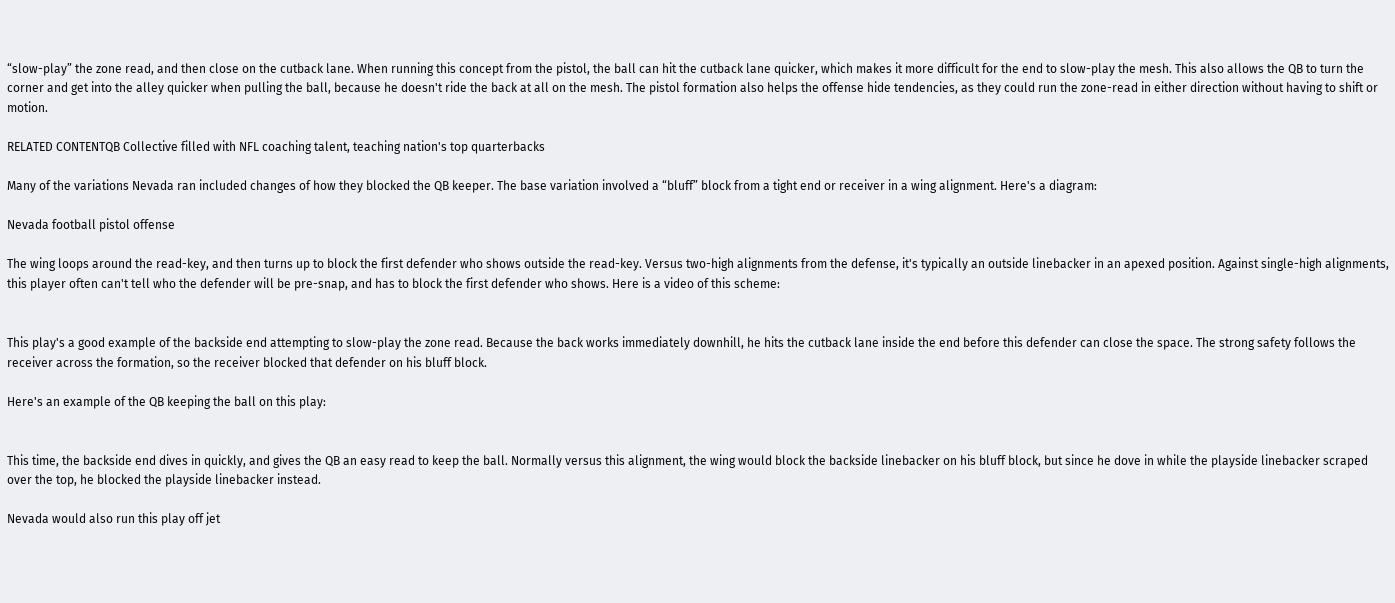“slow-play” the zone read, and then close on the cutback lane. When running this concept from the pistol, the ball can hit the cutback lane quicker, which makes it more difficult for the end to slow-play the mesh. This also allows the QB to turn the corner and get into the alley quicker when pulling the ball, because he doesn't ride the back at all on the mesh. The pistol formation also helps the offense hide tendencies, as they could run the zone-read in either direction without having to shift or motion.

RELATED CONTENTQB Collective filled with NFL coaching talent, teaching nation's top quarterbacks

Many of the variations Nevada ran included changes of how they blocked the QB keeper. The base variation involved a “bluff” block from a tight end or receiver in a wing alignment. Here's a diagram:

Nevada football pistol offense

The wing loops around the read-key, and then turns up to block the first defender who shows outside the read-key. Versus two-high alignments from the defense, it's typically an outside linebacker in an apexed position. Against single-high alignments, this player often can't tell who the defender will be pre-snap, and has to block the first defender who shows. Here is a video of this scheme:


This play's a good example of the backside end attempting to slow-play the zone read. Because the back works immediately downhill, he hits the cutback lane inside the end before this defender can close the space. The strong safety follows the receiver across the formation, so the receiver blocked that defender on his bluff block.

Here's an example of the QB keeping the ball on this play:


This time, the backside end dives in quickly, and gives the QB an easy read to keep the ball. Normally versus this alignment, the wing would block the backside linebacker on his bluff block, but since he dove in while the playside linebacker scraped over the top, he blocked the playside linebacker instead.

Nevada would also run this play off jet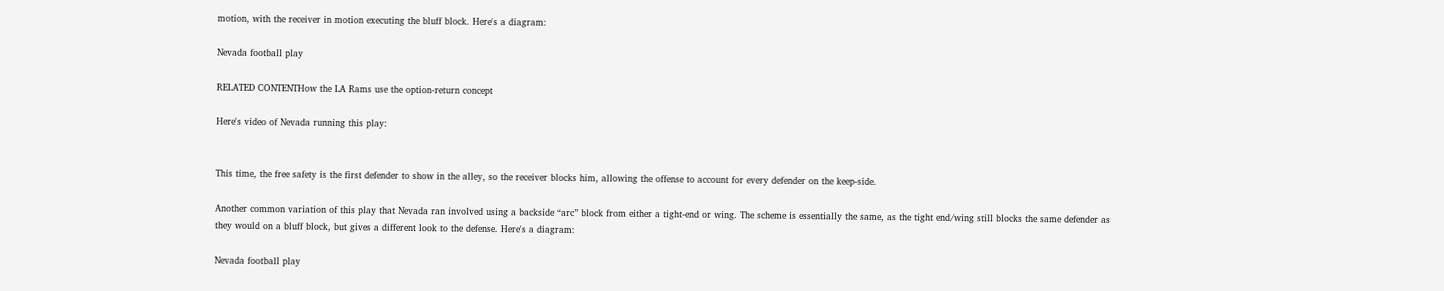motion, with the receiver in motion executing the bluff block. Here's a diagram:

Nevada football play

RELATED CONTENTHow the LA Rams use the option-return concept

Here's video of Nevada running this play:


This time, the free safety is the first defender to show in the alley, so the receiver blocks him, allowing the offense to account for every defender on the keep-side.

Another common variation of this play that Nevada ran involved using a backside “arc” block from either a tight-end or wing. The scheme is essentially the same, as the tight end/wing still blocks the same defender as they would on a bluff block, but gives a different look to the defense. Here's a diagram:

Nevada football play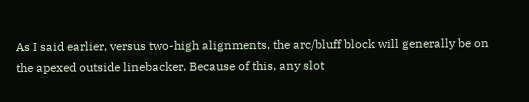As I said earlier, versus two-high alignments, the arc/bluff block will generally be on the apexed outside linebacker. Because of this, any slot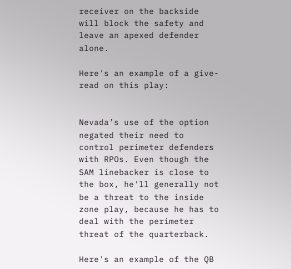receiver on the backside will block the safety and leave an apexed defender alone.

Here's an example of a give-read on this play:


Nevada’s use of the option negated their need to control perimeter defenders with RPOs. Even though the SAM linebacker is close to the box, he'll generally not be a threat to the inside zone play, because he has to deal with the perimeter threat of the quarterback.

Here's an example of the QB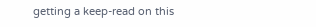getting a keep-read on this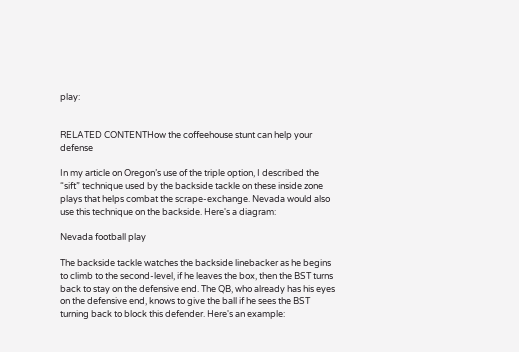play:


RELATED CONTENTHow the coffeehouse stunt can help your defense

In my article on Oregon’s use of the triple option, I described the “sift” technique used by the backside tackle on these inside zone plays that helps combat the scrape-exchange. Nevada would also use this technique on the backside. Here's a diagram:

Nevada football play

The backside tackle watches the backside linebacker as he begins to climb to the second-level, if he leaves the box, then the BST turns back to stay on the defensive end. The QB, who already has his eyes on the defensive end, knows to give the ball if he sees the BST turning back to block this defender. Here's an example: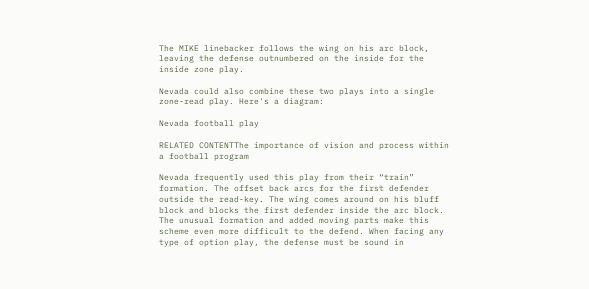The MIKE linebacker follows the wing on his arc block, leaving the defense outnumbered on the inside for the inside zone play.

Nevada could also combine these two plays into a single zone-read play. Here's a diagram:

Nevada football play

RELATED CONTENTThe importance of vision and process within a football program

Nevada frequently used this play from their “train” formation. The offset back arcs for the first defender outside the read-key. The wing comes around on his bluff block and blocks the first defender inside the arc block. The unusual formation and added moving parts make this scheme even more difficult to the defend. When facing any type of option play, the defense must be sound in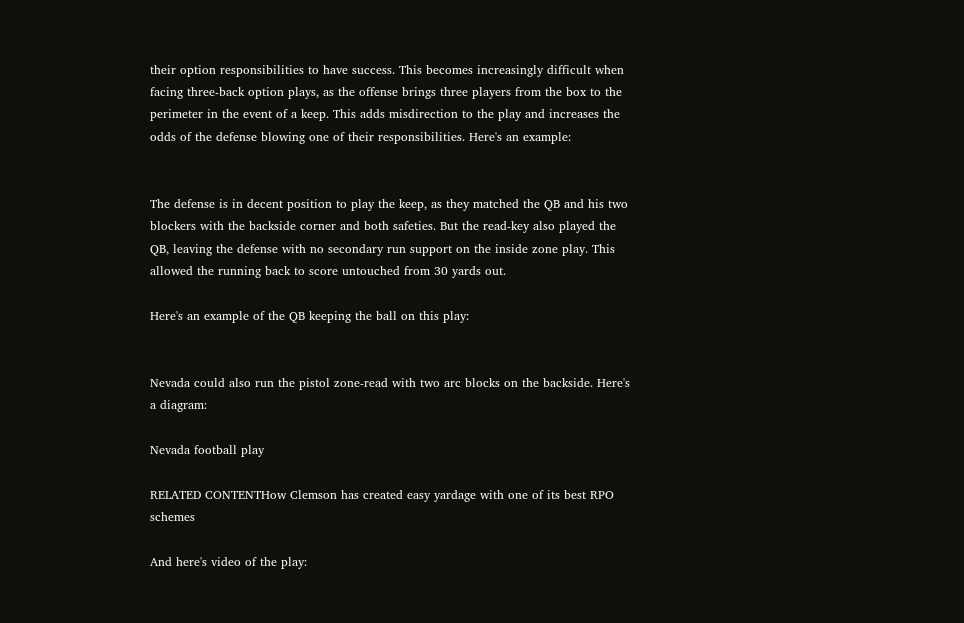their option responsibilities to have success. This becomes increasingly difficult when facing three-back option plays, as the offense brings three players from the box to the perimeter in the event of a keep. This adds misdirection to the play and increases the odds of the defense blowing one of their responsibilities. Here's an example:


The defense is in decent position to play the keep, as they matched the QB and his two blockers with the backside corner and both safeties. But the read-key also played the QB, leaving the defense with no secondary run support on the inside zone play. This allowed the running back to score untouched from 30 yards out.

Here's an example of the QB keeping the ball on this play:


Nevada could also run the pistol zone-read with two arc blocks on the backside. Here's a diagram:

Nevada football play

RELATED CONTENTHow Clemson has created easy yardage with one of its best RPO schemes

And here's video of the play: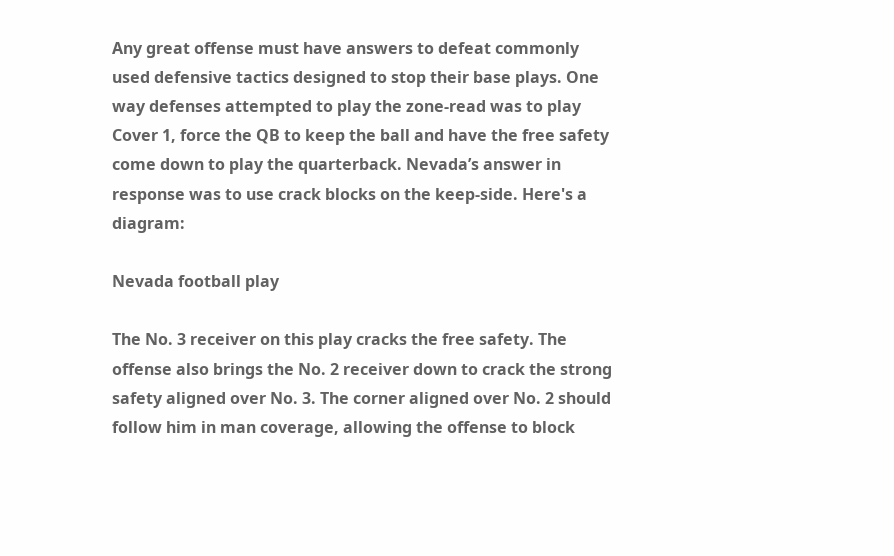Any great offense must have answers to defeat commonly used defensive tactics designed to stop their base plays. One way defenses attempted to play the zone-read was to play Cover 1, force the QB to keep the ball and have the free safety come down to play the quarterback. Nevada’s answer in response was to use crack blocks on the keep-side. Here's a diagram:

Nevada football play

The No. 3 receiver on this play cracks the free safety. The offense also brings the No. 2 receiver down to crack the strong safety aligned over No. 3. The corner aligned over No. 2 should follow him in man coverage, allowing the offense to block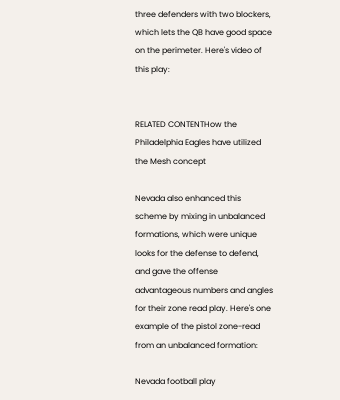three defenders with two blockers, which lets the QB have good space on the perimeter. Here's video of this play:


RELATED CONTENTHow the Philadelphia Eagles have utilized the Mesh concept

Nevada also enhanced this scheme by mixing in unbalanced formations, which were unique looks for the defense to defend, and gave the offense advantageous numbers and angles for their zone read play. Here's one example of the pistol zone-read from an unbalanced formation:

Nevada football play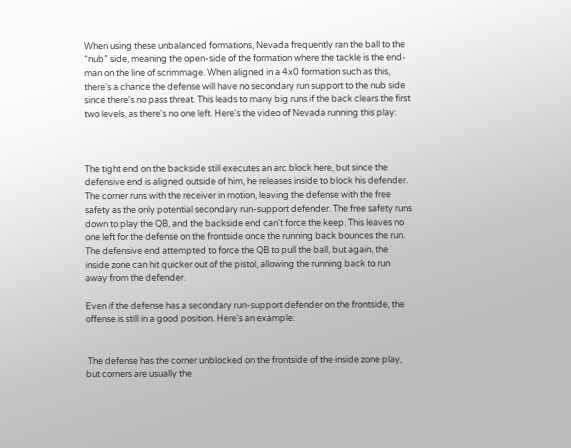When using these unbalanced formations, Nevada frequently ran the ball to the “nub” side, meaning the open-side of the formation where the tackle is the end-man on the line of scrimmage. When aligned in a 4x0 formation such as this, there's a chance the defense will have no secondary run support to the nub side since there's no pass threat. This leads to many big runs if the back clears the first two levels, as there's no one left. Here's the video of Nevada running this play:



The tight end on the backside still executes an arc block here, but since the defensive end is aligned outside of him, he releases inside to block his defender. The corner runs with the receiver in motion, leaving the defense with the free safety as the only potential secondary run-support defender. The free safety runs down to play the QB, and the backside end can't force the keep. This leaves no one left for the defense on the frontside once the running back bounces the run. The defensive end attempted to force the QB to pull the ball, but again, the inside zone can hit quicker out of the pistol, allowing the running back to run away from the defender.

Even if the defense has a secondary run-support defender on the frontside, the offense is still in a good position. Here's an example:


 The defense has the corner unblocked on the frontside of the inside zone play, but corners are usually the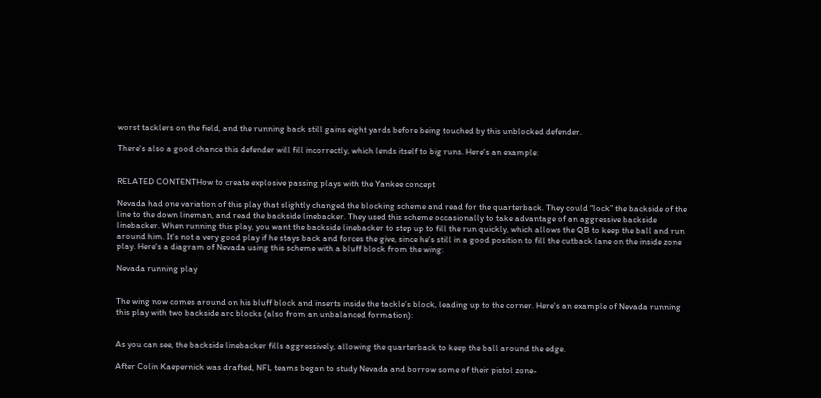worst tacklers on the field, and the running back still gains eight yards before being touched by this unblocked defender.

There's also a good chance this defender will fill incorrectly, which lends itself to big runs. Here's an example:


RELATED CONTENTHow to create explosive passing plays with the Yankee concept

Nevada had one variation of this play that slightly changed the blocking scheme and read for the quarterback. They could “lock” the backside of the line to the down lineman, and read the backside linebacker. They used this scheme occasionally to take advantage of an aggressive backside linebacker. When running this play, you want the backside linebacker to step up to fill the run quickly, which allows the QB to keep the ball and run around him. It's not a very good play if he stays back and forces the give, since he's still in a good position to fill the cutback lane on the inside zone play. Here's a diagram of Nevada using this scheme with a bluff block from the wing:

Nevada running play


The wing now comes around on his bluff block and inserts inside the tackle’s block, leading up to the corner. Here's an example of Nevada running this play with two backside arc blocks (also from an unbalanced formation):


As you can see, the backside linebacker fills aggressively, allowing the quarterback to keep the ball around the edge.

After Colin Kaepernick was drafted, NFL teams began to study Nevada and borrow some of their pistol zone-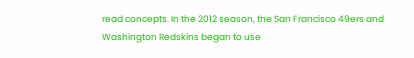read concepts. In the 2012 season, the San Francisco 49ers and Washington Redskins began to use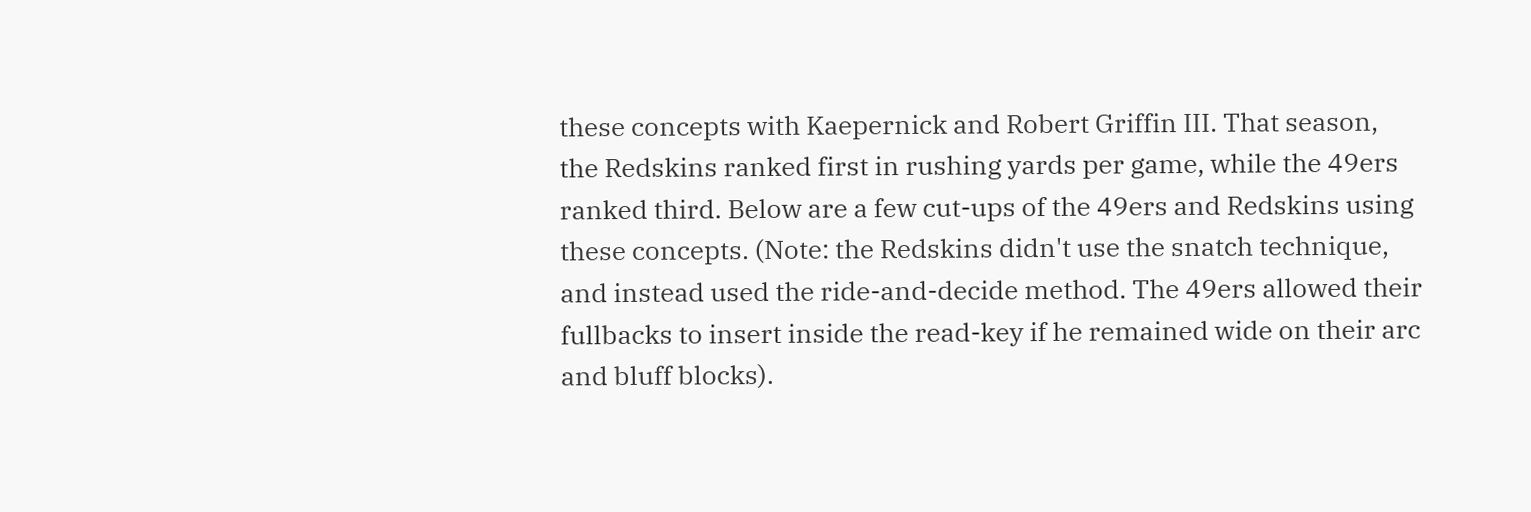these concepts with Kaepernick and Robert Griffin III. That season, the Redskins ranked first in rushing yards per game, while the 49ers ranked third. Below are a few cut-ups of the 49ers and Redskins using these concepts. (Note: the Redskins didn't use the snatch technique, and instead used the ride-and-decide method. The 49ers allowed their fullbacks to insert inside the read-key if he remained wide on their arc and bluff blocks).